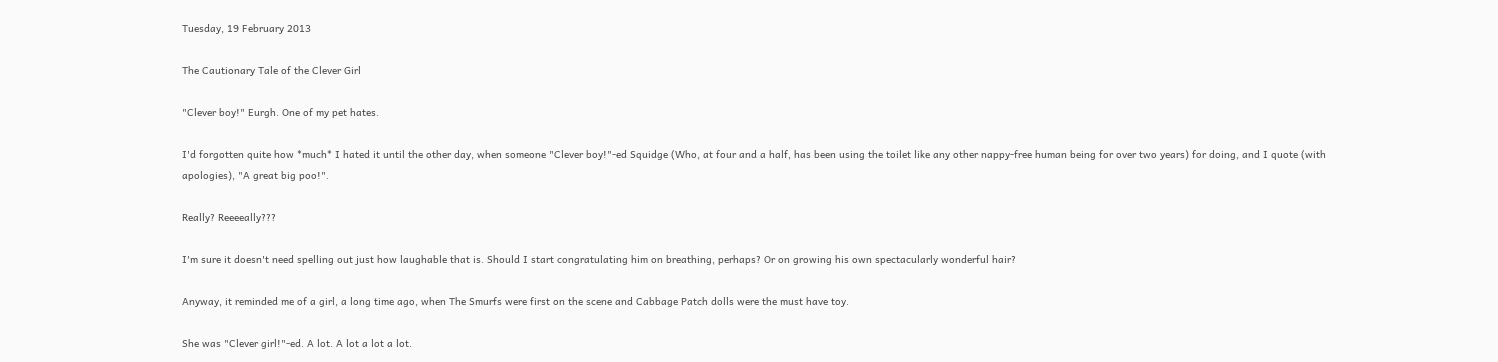Tuesday, 19 February 2013

The Cautionary Tale of the Clever Girl

"Clever boy!" Eurgh. One of my pet hates.

I'd forgotten quite how *much* I hated it until the other day, when someone "Clever boy!"-ed Squidge (Who, at four and a half, has been using the toilet like any other nappy-free human being for over two years) for doing, and I quote (with apologies), "A great big poo!".

Really? Reeeeally???

I'm sure it doesn't need spelling out just how laughable that is. Should I start congratulating him on breathing, perhaps? Or on growing his own spectacularly wonderful hair?

Anyway, it reminded me of a girl, a long time ago, when The Smurfs were first on the scene and Cabbage Patch dolls were the must have toy.

She was "Clever girl!"-ed. A lot. A lot a lot a lot.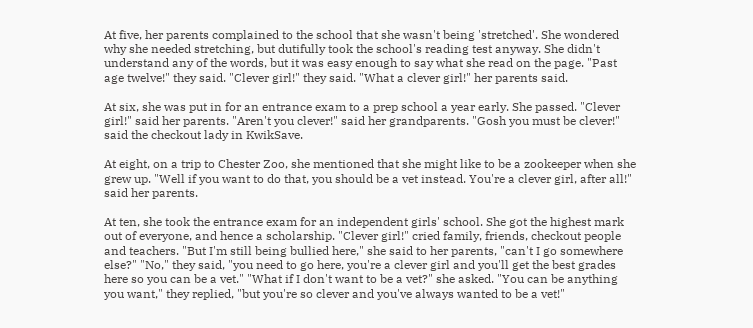At five, her parents complained to the school that she wasn't being 'stretched'. She wondered why she needed stretching, but dutifully took the school's reading test anyway. She didn't understand any of the words, but it was easy enough to say what she read on the page. "Past age twelve!" they said. "Clever girl!" they said. "What a clever girl!" her parents said.

At six, she was put in for an entrance exam to a prep school a year early. She passed. "Clever girl!" said her parents. "Aren't you clever!" said her grandparents. "Gosh you must be clever!" said the checkout lady in KwikSave.

At eight, on a trip to Chester Zoo, she mentioned that she might like to be a zookeeper when she grew up. "Well if you want to do that, you should be a vet instead. You're a clever girl, after all!" said her parents.

At ten, she took the entrance exam for an independent girls' school. She got the highest mark out of everyone, and hence a scholarship. "Clever girl!" cried family, friends, checkout people and teachers. "But I'm still being bullied here," she said to her parents, "can't I go somewhere else?" "No," they said, "you need to go here, you're a clever girl and you'll get the best grades here so you can be a vet." "What if I don't want to be a vet?" she asked. "You can be anything you want," they replied, "but you're so clever and you've always wanted to be a vet!"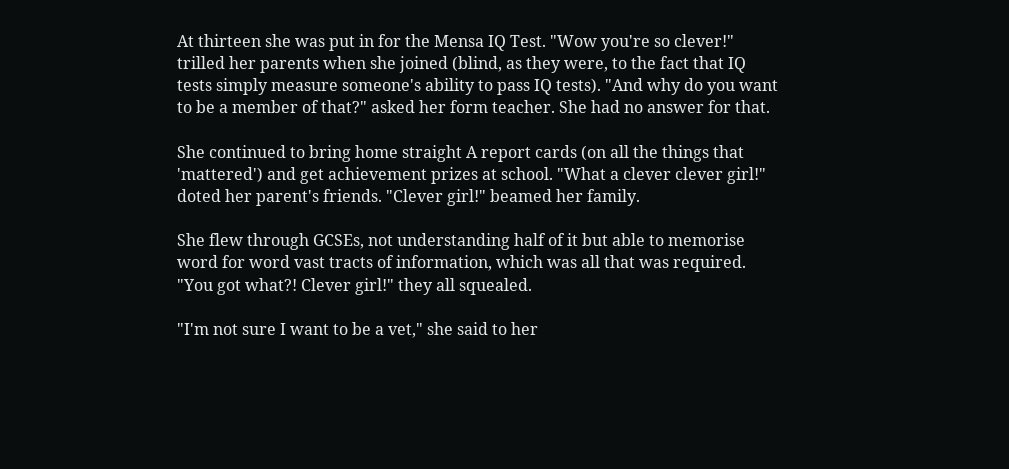At thirteen she was put in for the Mensa IQ Test. "Wow you're so clever!" trilled her parents when she joined (blind, as they were, to the fact that IQ tests simply measure someone's ability to pass IQ tests). "And why do you want to be a member of that?" asked her form teacher. She had no answer for that.

She continued to bring home straight A report cards (on all the things that 'mattered') and get achievement prizes at school. "What a clever clever girl!" doted her parent's friends. "Clever girl!" beamed her family.

She flew through GCSEs, not understanding half of it but able to memorise word for word vast tracts of information, which was all that was required. "You got what?! Clever girl!" they all squealed.

"I'm not sure I want to be a vet," she said to her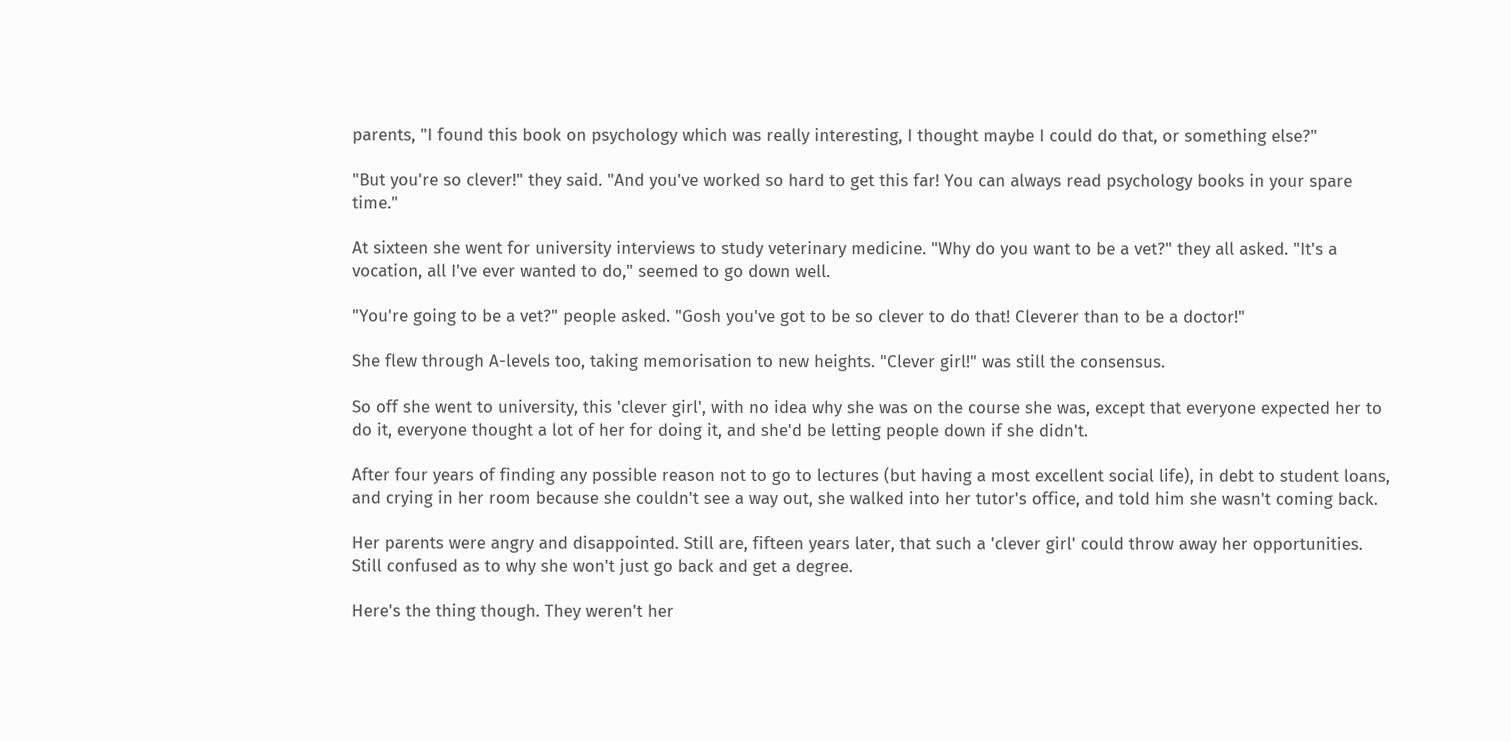parents, "I found this book on psychology which was really interesting, I thought maybe I could do that, or something else?"

"But you're so clever!" they said. "And you've worked so hard to get this far! You can always read psychology books in your spare time."

At sixteen she went for university interviews to study veterinary medicine. "Why do you want to be a vet?" they all asked. "It's a vocation, all I've ever wanted to do," seemed to go down well.

"You're going to be a vet?" people asked. "Gosh you've got to be so clever to do that! Cleverer than to be a doctor!"

She flew through A-levels too, taking memorisation to new heights. "Clever girl!" was still the consensus.

So off she went to university, this 'clever girl', with no idea why she was on the course she was, except that everyone expected her to do it, everyone thought a lot of her for doing it, and she'd be letting people down if she didn't.

After four years of finding any possible reason not to go to lectures (but having a most excellent social life), in debt to student loans, and crying in her room because she couldn't see a way out, she walked into her tutor's office, and told him she wasn't coming back.

Her parents were angry and disappointed. Still are, fifteen years later, that such a 'clever girl' could throw away her opportunities. Still confused as to why she won't just go back and get a degree.

Here's the thing though. They weren't her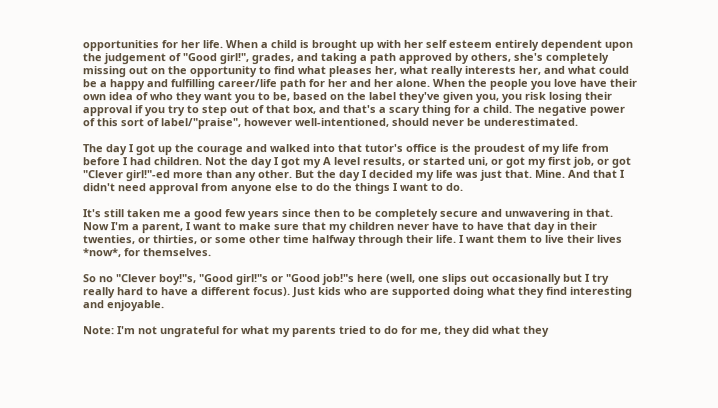opportunities for her life. When a child is brought up with her self esteem entirely dependent upon the judgement of "Good girl!", grades, and taking a path approved by others, she's completely missing out on the opportunity to find what pleases her, what really interests her, and what could be a happy and fulfilling career/life path for her and her alone. When the people you love have their own idea of who they want you to be, based on the label they've given you, you risk losing their approval if you try to step out of that box, and that's a scary thing for a child. The negative power of this sort of label/"praise", however well-intentioned, should never be underestimated.

The day I got up the courage and walked into that tutor's office is the proudest of my life from before I had children. Not the day I got my A level results, or started uni, or got my first job, or got "Clever girl!"-ed more than any other. But the day I decided my life was just that. Mine. And that I didn't need approval from anyone else to do the things I want to do.

It's still taken me a good few years since then to be completely secure and unwavering in that. Now I'm a parent, I want to make sure that my children never have to have that day in their twenties, or thirties, or some other time halfway through their life. I want them to live their lives *now*, for themselves.

So no "Clever boy!"s, "Good girl!"s or "Good job!"s here (well, one slips out occasionally but I try really hard to have a different focus). Just kids who are supported doing what they find interesting and enjoyable.

Note: I'm not ungrateful for what my parents tried to do for me, they did what they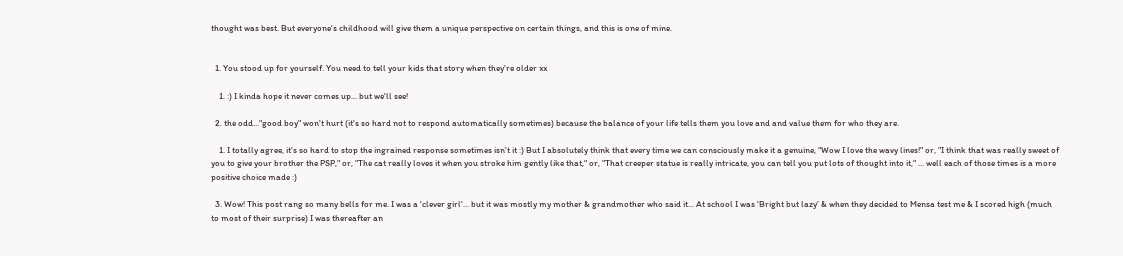thought was best. But everyone's childhood will give them a unique perspective on certain things, and this is one of mine.


  1. You stood up for yourself. You need to tell your kids that story when they're older xx

    1. :) I kinda hope it never comes up... but we'll see!

  2. the odd..."good boy" won't hurt (it's so hard not to respond automatically sometimes) because the balance of your life tells them you love and and value them for who they are.

    1. I totally agree, it's so hard to stop the ingrained response sometimes isn't it :) But I absolutely think that every time we can consciously make it a genuine, "Wow I love the wavy lines!" or, "I think that was really sweet of you to give your brother the PSP," or, "The cat really loves it when you stroke him gently like that," or, "That creeper statue is really intricate, you can tell you put lots of thought into it," ... well each of those times is a more positive choice made :)

  3. Wow! This post rang so many bells for me. I was a 'clever girl'... but it was mostly my mother & grandmother who said it... At school I was 'Bright but lazy' & when they decided to Mensa test me & I scored high (much to most of their surprise) I was thereafter an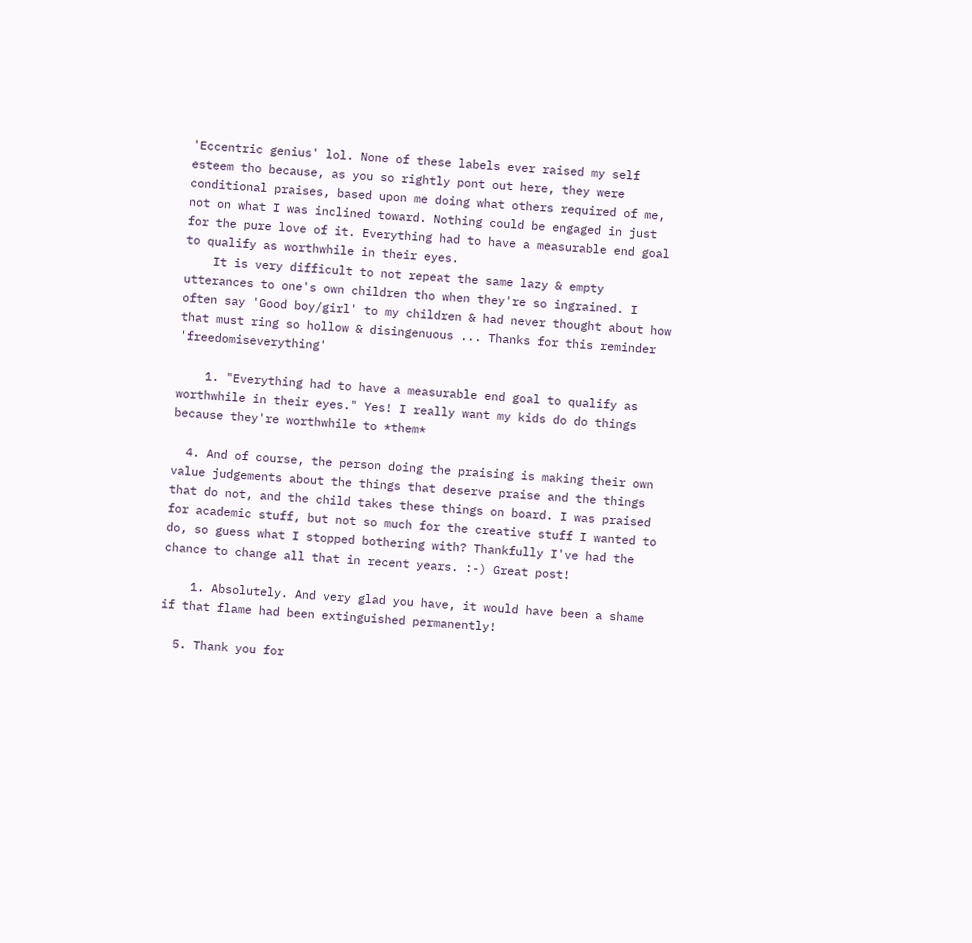'Eccentric genius' lol. None of these labels ever raised my self esteem tho because, as you so rightly pont out here, they were conditional praises, based upon me doing what others required of me, not on what I was inclined toward. Nothing could be engaged in just for the pure love of it. Everything had to have a measurable end goal to qualify as worthwhile in their eyes.
    It is very difficult to not repeat the same lazy & empty utterances to one's own children tho when they're so ingrained. I often say 'Good boy/girl' to my children & had never thought about how that must ring so hollow & disingenuous ... Thanks for this reminder 'freedomiseverything'

    1. "Everything had to have a measurable end goal to qualify as worthwhile in their eyes." Yes! I really want my kids do do things because they're worthwhile to *them*

  4. And of course, the person doing the praising is making their own value judgements about the things that deserve praise and the things that do not, and the child takes these things on board. I was praised for academic stuff, but not so much for the creative stuff I wanted to do, so guess what I stopped bothering with? Thankfully I've had the chance to change all that in recent years. :-) Great post!

    1. Absolutely. And very glad you have, it would have been a shame if that flame had been extinguished permanently!

  5. Thank you for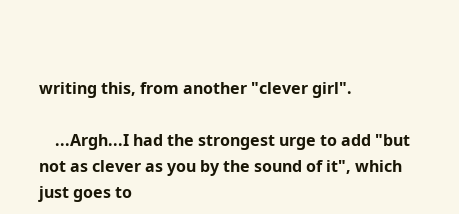writing this, from another "clever girl".

    ...Argh...I had the strongest urge to add "but not as clever as you by the sound of it", which just goes to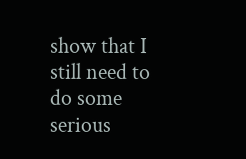show that I still need to do some serious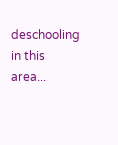deschooling in this area...